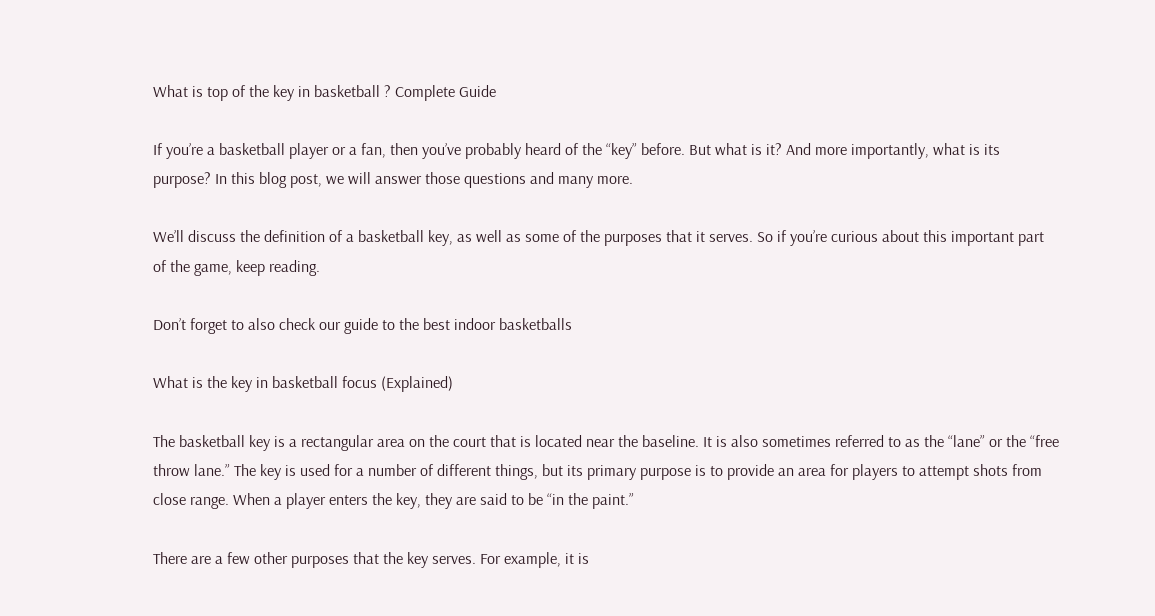What is top of the key in basketball ? Complete Guide

If you’re a basketball player or a fan, then you’ve probably heard of the “key” before. But what is it? And more importantly, what is its purpose? In this blog post, we will answer those questions and many more.

We’ll discuss the definition of a basketball key, as well as some of the purposes that it serves. So if you’re curious about this important part of the game, keep reading.

Don’t forget to also check our guide to the best indoor basketballs

What is the key in basketball focus (Explained)

The basketball key is a rectangular area on the court that is located near the baseline. It is also sometimes referred to as the “lane” or the “free throw lane.” The key is used for a number of different things, but its primary purpose is to provide an area for players to attempt shots from close range. When a player enters the key, they are said to be “in the paint.”

There are a few other purposes that the key serves. For example, it is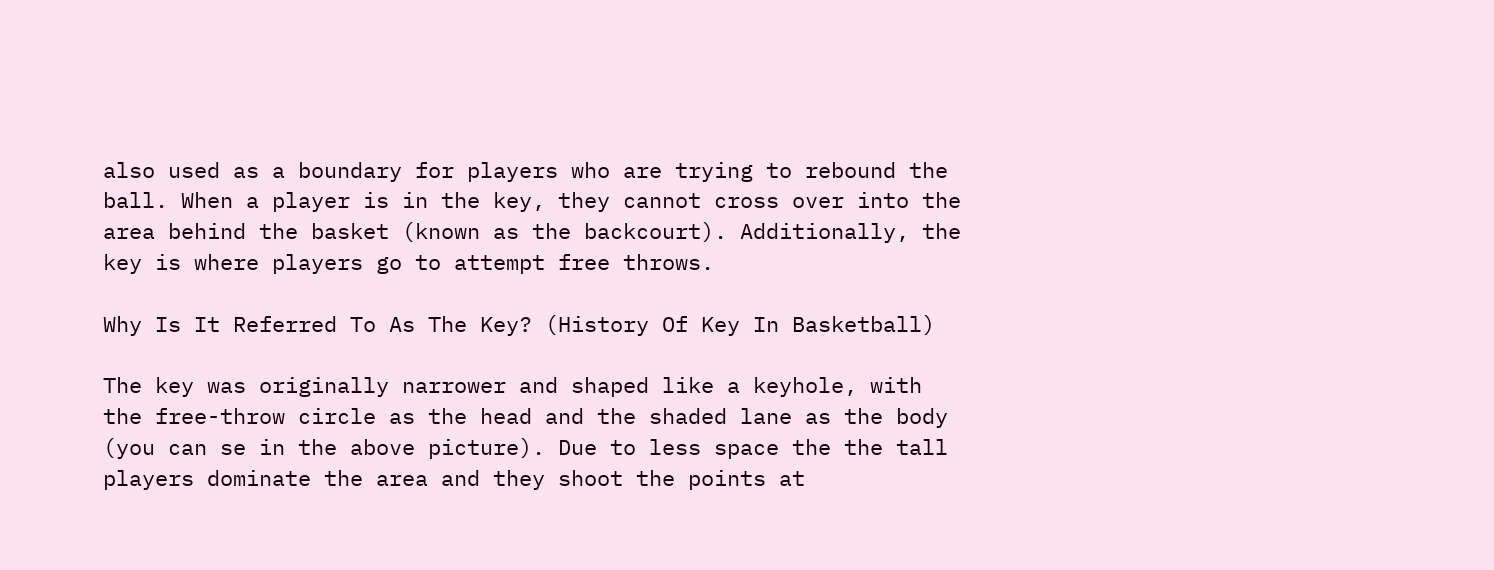also used as a boundary for players who are trying to rebound the ball. When a player is in the key, they cannot cross over into the area behind the basket (known as the backcourt). Additionally, the key is where players go to attempt free throws.

Why Is It Referred To As The Key? (History Of Key In Basketball)

The key was originally narrower and shaped like a keyhole, with the free-throw circle as the head and the shaded lane as the body (you can se in the above picture). Due to less space the the tall players dominate the area and they shoot the points at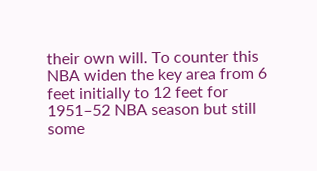their own will. To counter this NBA widen the key area from 6 feet initially to 12 feet for 1951–52 NBA season but still some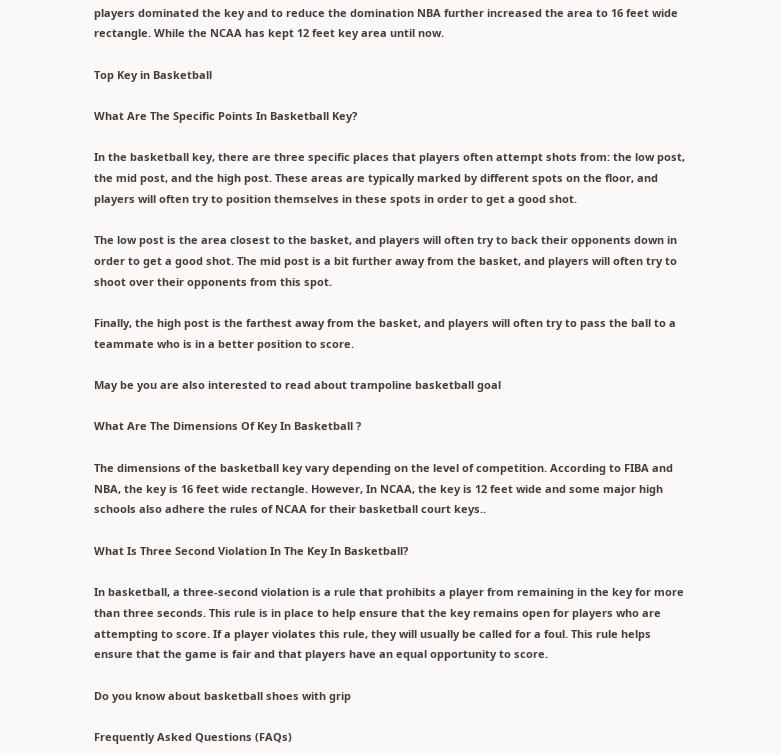players dominated the key and to reduce the domination NBA further increased the area to 16 feet wide rectangle. While the NCAA has kept 12 feet key area until now.

Top Key in Basketball

What Are The Specific Points In Basketball Key?

In the basketball key, there are three specific places that players often attempt shots from: the low post, the mid post, and the high post. These areas are typically marked by different spots on the floor, and players will often try to position themselves in these spots in order to get a good shot.

The low post is the area closest to the basket, and players will often try to back their opponents down in order to get a good shot. The mid post is a bit further away from the basket, and players will often try to shoot over their opponents from this spot.

Finally, the high post is the farthest away from the basket, and players will often try to pass the ball to a teammate who is in a better position to score.

May be you are also interested to read about trampoline basketball goal

What Are The Dimensions Of Key In Basketball ?

The dimensions of the basketball key vary depending on the level of competition. According to FIBA and NBA, the key is 16 feet wide rectangle. However, In NCAA, the key is 12 feet wide and some major high schools also adhere the rules of NCAA for their basketball court keys..

What Is Three Second Violation In The Key In Basketball?

In basketball, a three-second violation is a rule that prohibits a player from remaining in the key for more than three seconds. This rule is in place to help ensure that the key remains open for players who are attempting to score. If a player violates this rule, they will usually be called for a foul. This rule helps ensure that the game is fair and that players have an equal opportunity to score.

Do you know about basketball shoes with grip

Frequently Asked Questions (FAQs)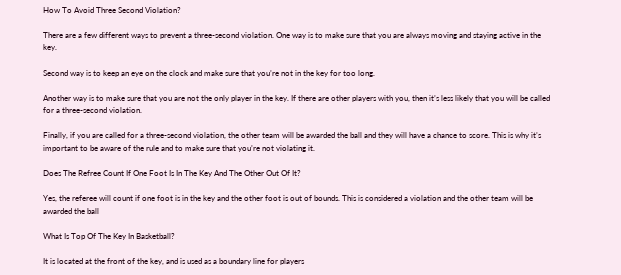How To Avoid Three Second Violation?

There are a few different ways to prevent a three-second violation. One way is to make sure that you are always moving and staying active in the key.

Second way is to keep an eye on the clock and make sure that you’re not in the key for too long.

Another way is to make sure that you are not the only player in the key. If there are other players with you, then it’s less likely that you will be called for a three-second violation.

Finally, if you are called for a three-second violation, the other team will be awarded the ball and they will have a chance to score. This is why it’s important to be aware of the rule and to make sure that you’re not violating it.

Does The Refree Count If One Foot Is In The Key And The Other Out Of It?

Yes, the referee will count if one foot is in the key and the other foot is out of bounds. This is considered a violation and the other team will be awarded the ball

What Is Top Of The Key In Basketball?

It is located at the front of the key, and is used as a boundary line for players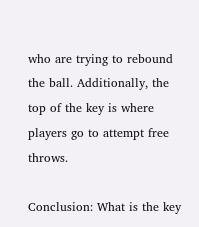who are trying to rebound the ball. Additionally, the top of the key is where players go to attempt free throws.

Conclusion: What is the key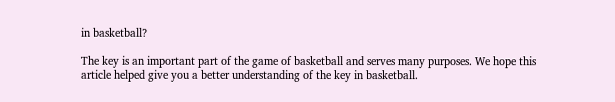in basketball?

The key is an important part of the game of basketball and serves many purposes. We hope this article helped give you a better understanding of the key in basketball.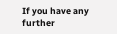If you have any further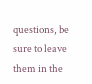questions, be sure to leave them in the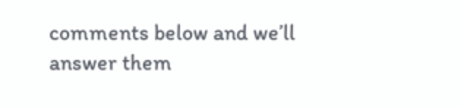comments below and we’ll answer them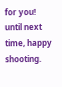for you! until next time, happy shooting.